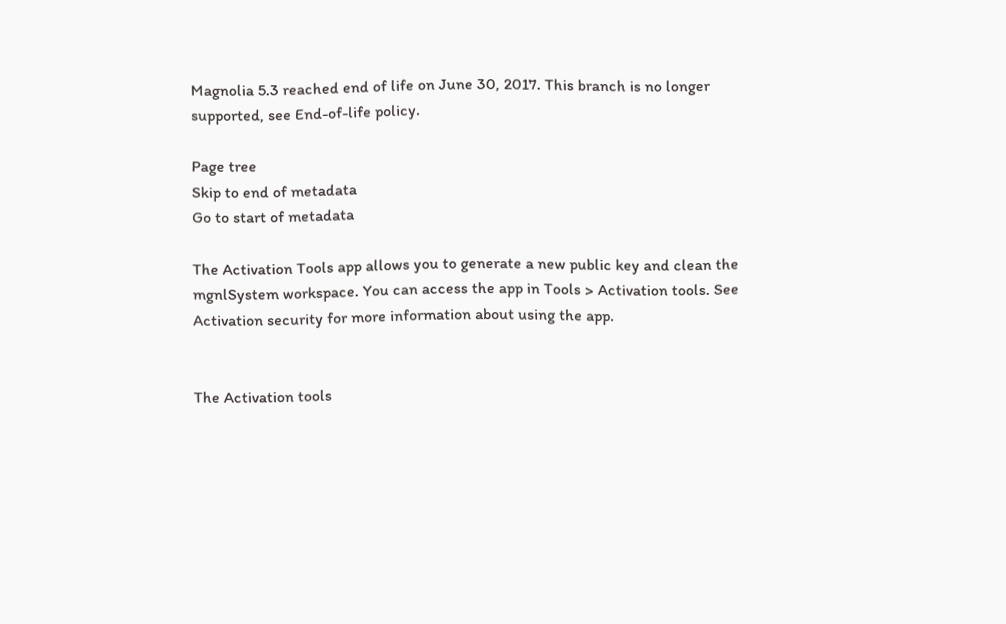Magnolia 5.3 reached end of life on June 30, 2017. This branch is no longer supported, see End-of-life policy.

Page tree
Skip to end of metadata
Go to start of metadata

The Activation Tools app allows you to generate a new public key and clean the mgnlSystem workspace. You can access the app in Tools > Activation tools. See Activation security for more information about using the app.


The Activation tools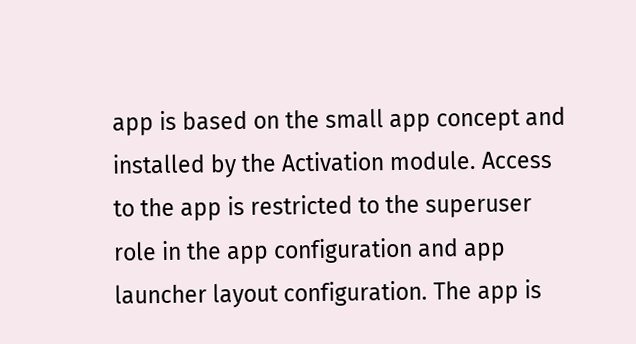app is based on the small app concept and installed by the Activation module. Access to the app is restricted to the superuser role in the app configuration and app launcher layout configuration. The app is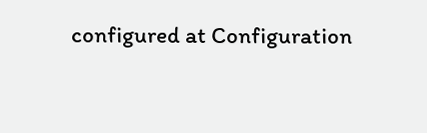configured at Configuration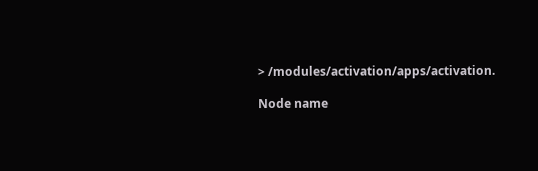> /modules/activation/apps/activation.

Node name